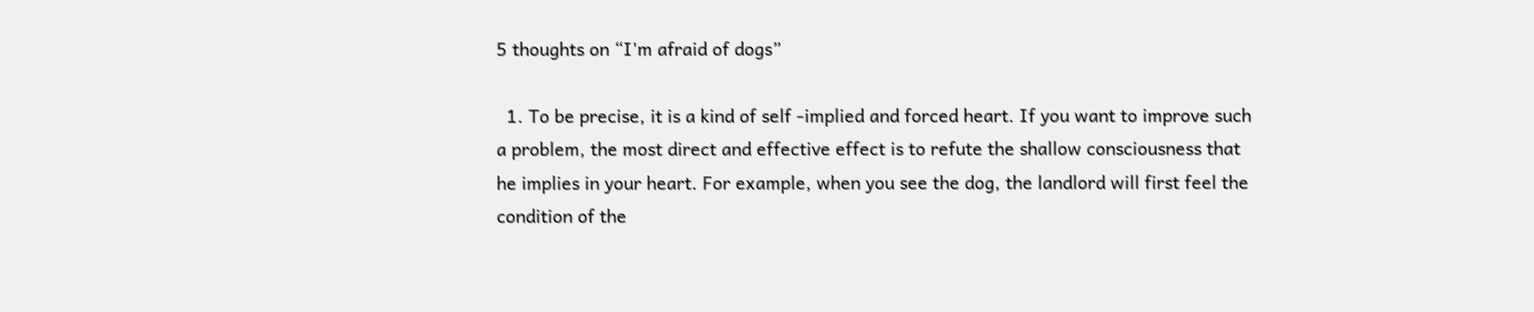5 thoughts on “I'm afraid of dogs”

  1. To be precise, it is a kind of self -implied and forced heart. If you want to improve such a problem, the most direct and effective effect is to refute the shallow consciousness that he implies in your heart. For example, when you see the dog, the landlord will first feel the condition of the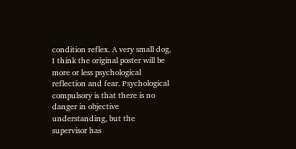condition reflex. A very small dog, I think the original poster will be more or less psychological reflection and fear. Psychological compulsory is that there is no danger in objective understanding, but the supervisor has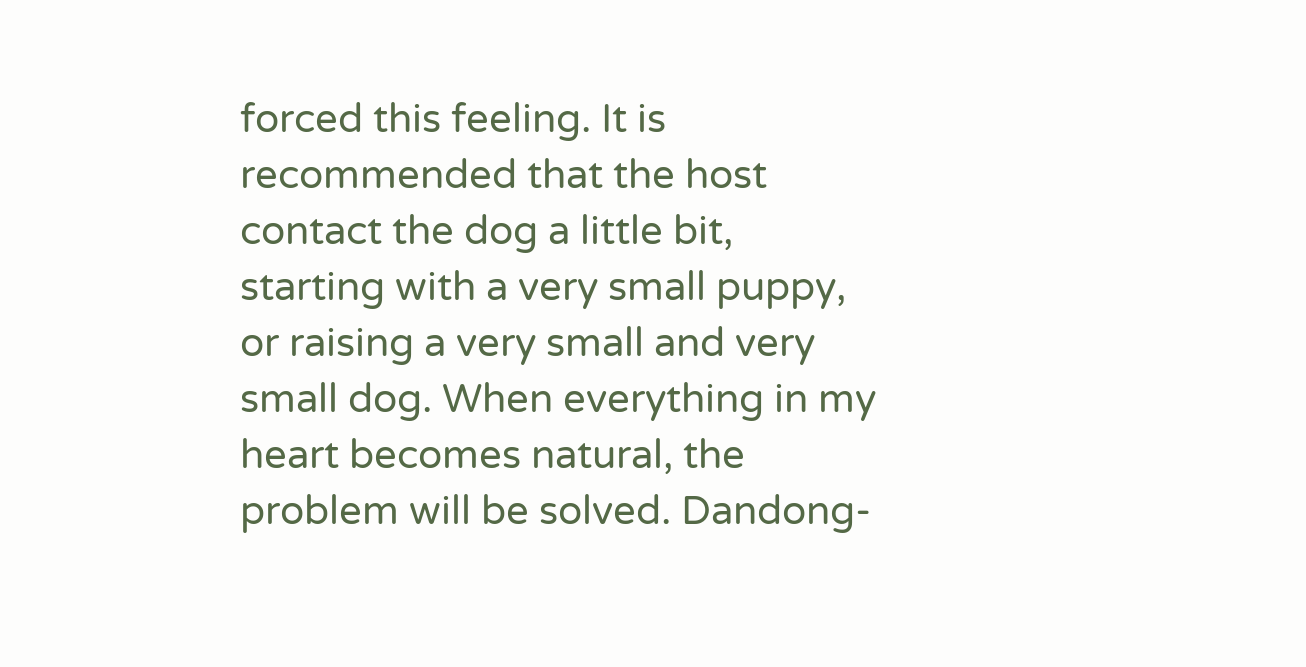forced this feeling. It is recommended that the host contact the dog a little bit, starting with a very small puppy, or raising a very small and very small dog. When everything in my heart becomes natural, the problem will be solved. Dandong-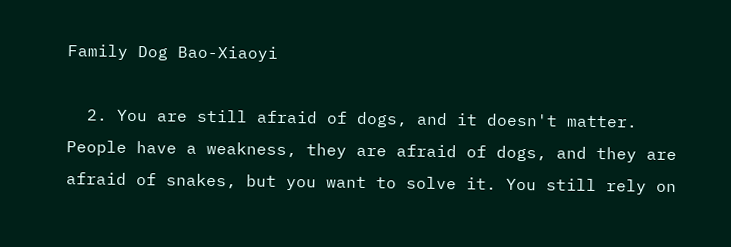Family Dog Bao-Xiaoyi

  2. You are still afraid of dogs, and it doesn't matter. People have a weakness, they are afraid of dogs, and they are afraid of snakes, but you want to solve it. You still rely on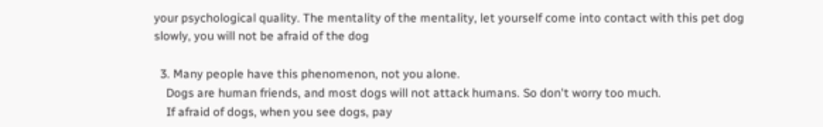your psychological quality. The mentality of the mentality, let yourself come into contact with this pet dog slowly, you will not be afraid of the dog

  3. Many people have this phenomenon, not you alone.
    Dogs are human friends, and most dogs will not attack humans. So don't worry too much.
    If afraid of dogs, when you see dogs, pay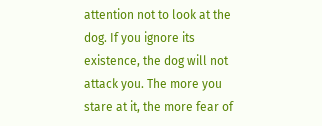attention not to look at the dog. If you ignore its existence, the dog will not attack you. The more you stare at it, the more fear of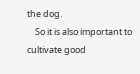the dog.
    So it is also important to cultivate good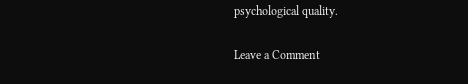psychological quality.

Leave a Comment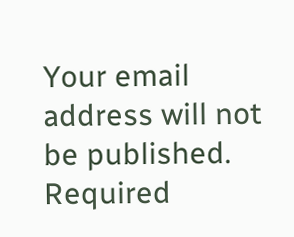Your email address will not be published. Required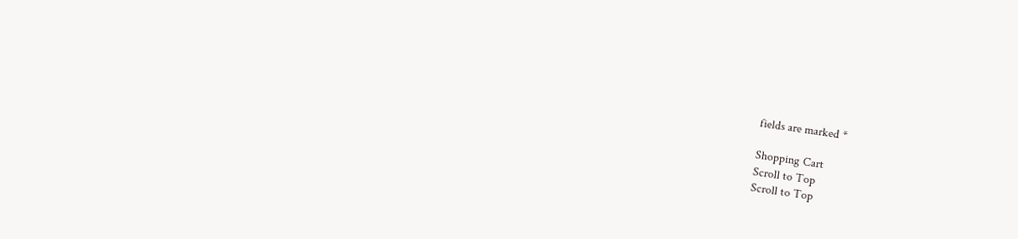fields are marked *

Shopping Cart
Scroll to Top
Scroll to Top